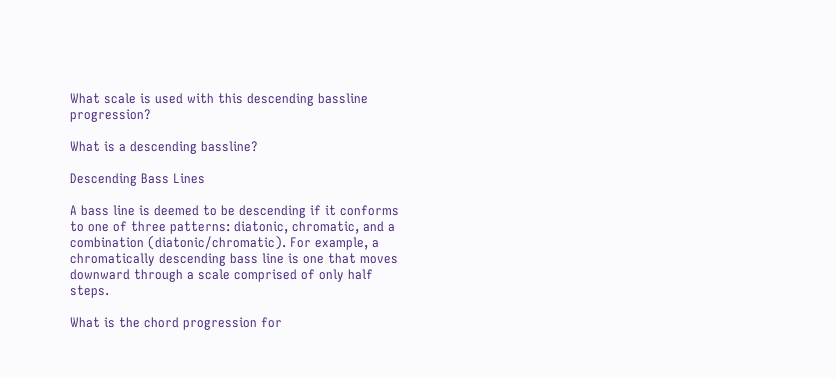What scale is used with this descending bassline progression?

What is a descending bassline?

Descending Bass Lines

A bass line is deemed to be descending if it conforms to one of three patterns: diatonic, chromatic, and a combination (diatonic/chromatic). For example, a chromatically descending bass line is one that moves downward through a scale comprised of only half steps.

What is the chord progression for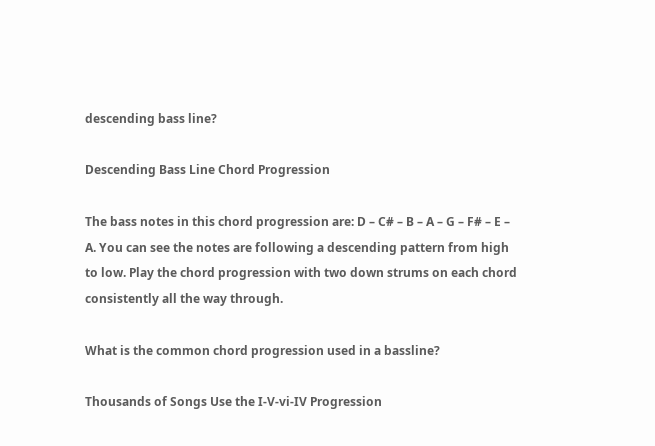descending bass line?

Descending Bass Line Chord Progression

The bass notes in this chord progression are: D – C# – B – A – G – F# – E – A. You can see the notes are following a descending pattern from high to low. Play the chord progression with two down strums on each chord consistently all the way through.

What is the common chord progression used in a bassline?

Thousands of Songs Use the I-V-vi-IV Progression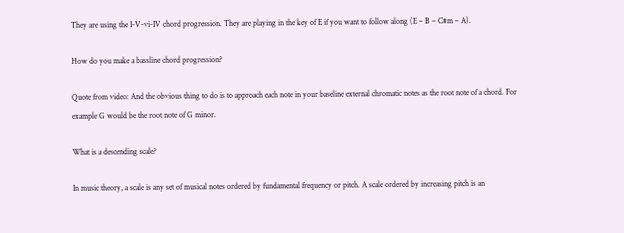They are using the I-V-vi-IV chord progression. They are playing in the key of E if you want to follow along (E – B – C#m – A).

How do you make a bassline chord progression?

Quote from video: And the obvious thing to do is to approach each note in your baseline external chromatic notes as the root note of a chord. For example G would be the root note of G minor.

What is a descending scale?

In music theory, a scale is any set of musical notes ordered by fundamental frequency or pitch. A scale ordered by increasing pitch is an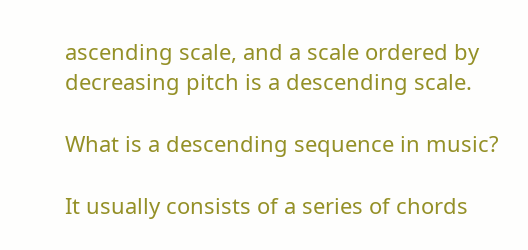ascending scale, and a scale ordered by decreasing pitch is a descending scale.

What is a descending sequence in music?

It usually consists of a series of chords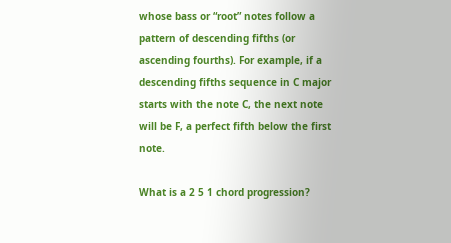whose bass or “root” notes follow a pattern of descending fifths (or ascending fourths). For example, if a descending fifths sequence in C major starts with the note C, the next note will be F, a perfect fifth below the first note.

What is a 2 5 1 chord progression?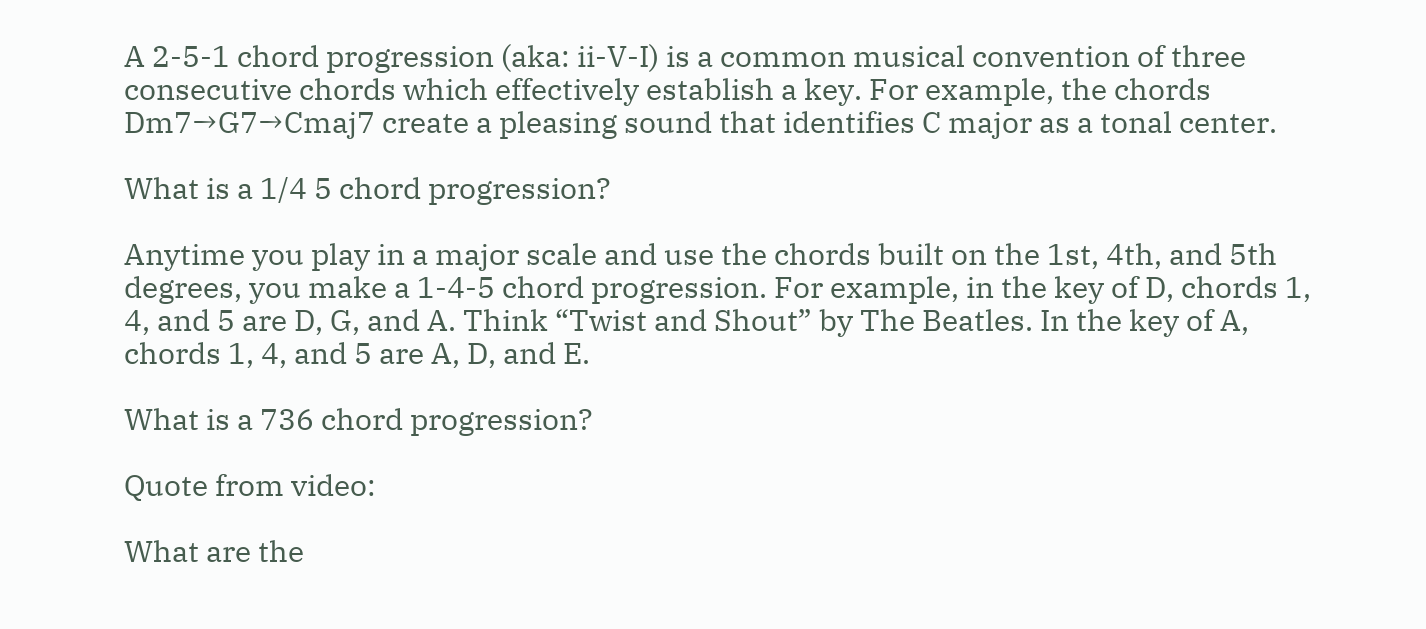A 2-5-1 chord progression (aka: ii-V-I) is a common musical convention of three consecutive chords which effectively establish a key. For example, the chords Dm7→G7→Cmaj7 create a pleasing sound that identifies C major as a tonal center.

What is a 1/4 5 chord progression?

Anytime you play in a major scale and use the chords built on the 1st, 4th, and 5th degrees, you make a 1-4-5 chord progression. For example, in the key of D, chords 1, 4, and 5 are D, G, and A. Think “Twist and Shout” by The Beatles. In the key of A, chords 1, 4, and 5 are A, D, and E.

What is a 736 chord progression?

Quote from video:

What are the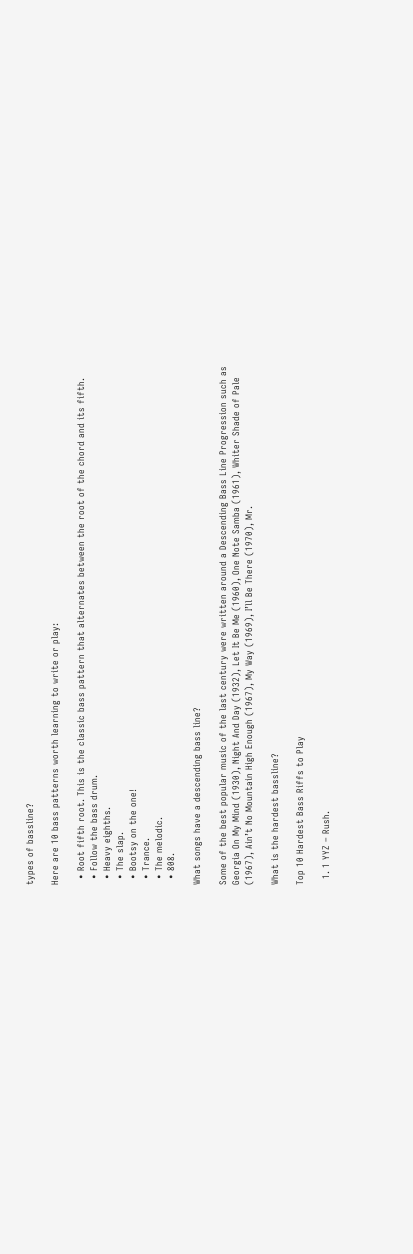types of bassline?

Here are 10 bass patterns worth learning to write or play:

  • Root fifth root. This is the classic bass pattern that alternates between the root of the chord and its fifth.
  • Follow the bass drum.
  • Heavy eighths.
  • The slap.
  • Bootsy on the one!
  • Trance.
  • The melodic.
  • 808.

What songs have a descending bass line?

Some of the best popular music of the last century were written around a Descending Bass Line Progression such as Georgia On My Mind (1930), Night And Day (1932), Let It Be Me (1960), One Note Samba (1961), Whiter Shade of Pale (1967), Ain’t No Mountain High Enough (1967), My Way (1969), I’ll Be There (1970), Mr.

What is the hardest bassline?

Top 10 Hardest Bass Riffs to Play

  1. 1 YYZ – Rush.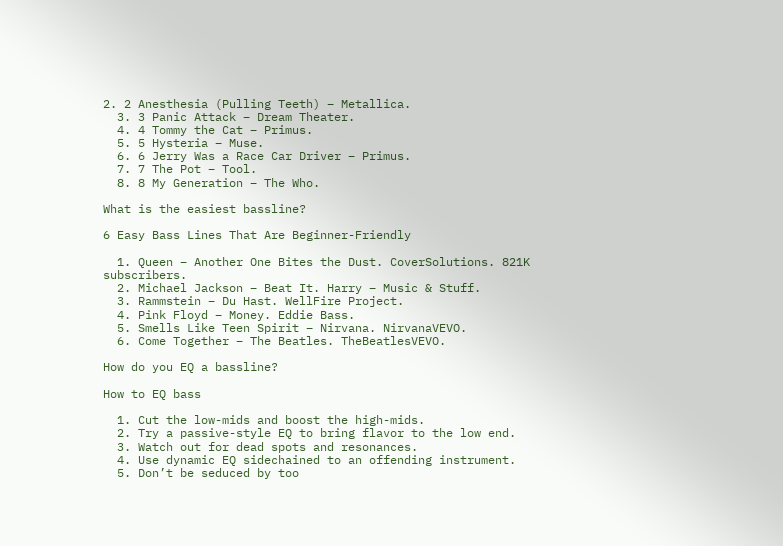2. 2 Anesthesia (Pulling Teeth) – Metallica.
  3. 3 Panic Attack – Dream Theater.
  4. 4 Tommy the Cat – Primus.
  5. 5 Hysteria – Muse.
  6. 6 Jerry Was a Race Car Driver – Primus.
  7. 7 The Pot – Tool.
  8. 8 My Generation – The Who.

What is the easiest bassline?

6 Easy Bass Lines That Are Beginner-Friendly

  1. Queen – Another One Bites the Dust. CoverSolutions. 821K subscribers.
  2. Michael Jackson – Beat It. Harry – Music & Stuff.
  3. Rammstein – Du Hast. WellFire Project.
  4. Pink Floyd – Money. Eddie Bass.
  5. Smells Like Teen Spirit – Nirvana. NirvanaVEVO.
  6. Come Together – The Beatles. TheBeatlesVEVO.

How do you EQ a bassline?

How to EQ bass

  1. Cut the low-mids and boost the high-mids.
  2. Try a passive-style EQ to bring flavor to the low end.
  3. Watch out for dead spots and resonances.
  4. Use dynamic EQ sidechained to an offending instrument.
  5. Don’t be seduced by too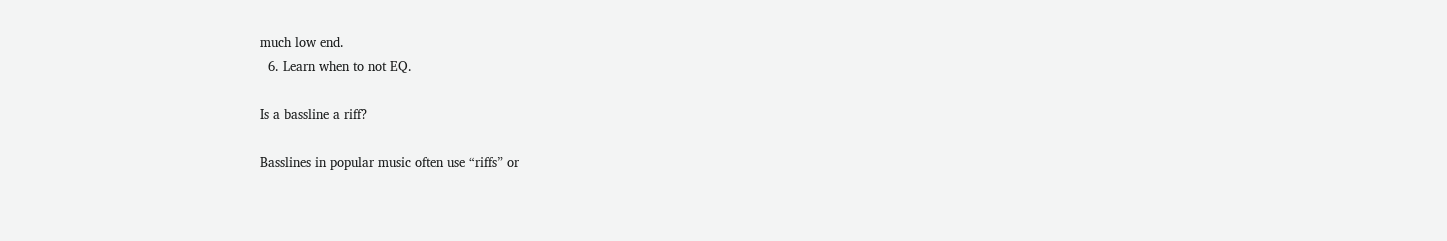much low end.
  6. Learn when to not EQ.

Is a bassline a riff?

Basslines in popular music often use “riffs” or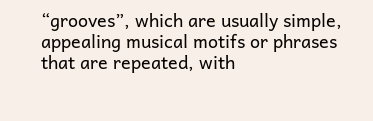“grooves”, which are usually simple, appealing musical motifs or phrases that are repeated, with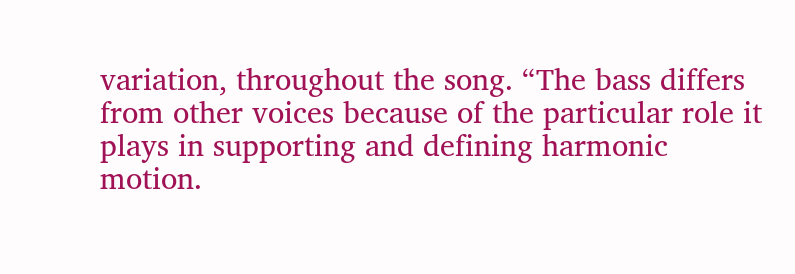variation, throughout the song. “The bass differs from other voices because of the particular role it plays in supporting and defining harmonic motion.